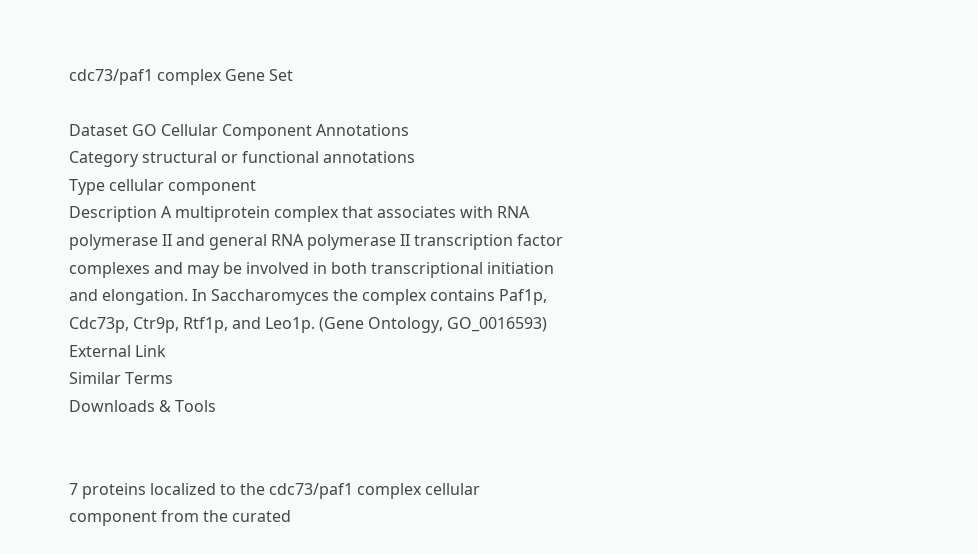cdc73/paf1 complex Gene Set

Dataset GO Cellular Component Annotations
Category structural or functional annotations
Type cellular component
Description A multiprotein complex that associates with RNA polymerase II and general RNA polymerase II transcription factor complexes and may be involved in both transcriptional initiation and elongation. In Saccharomyces the complex contains Paf1p, Cdc73p, Ctr9p, Rtf1p, and Leo1p. (Gene Ontology, GO_0016593)
External Link
Similar Terms
Downloads & Tools


7 proteins localized to the cdc73/paf1 complex cellular component from the curated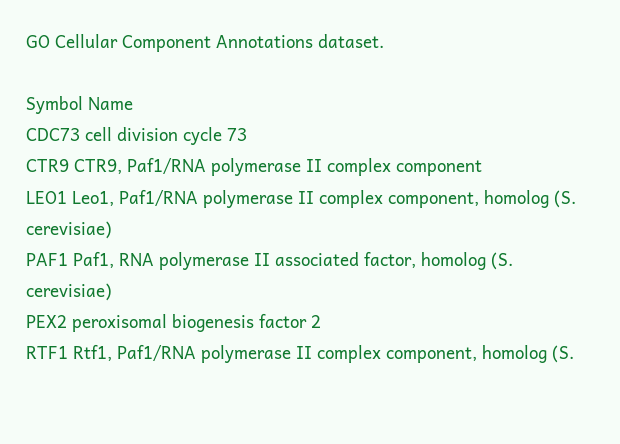GO Cellular Component Annotations dataset.

Symbol Name
CDC73 cell division cycle 73
CTR9 CTR9, Paf1/RNA polymerase II complex component
LEO1 Leo1, Paf1/RNA polymerase II complex component, homolog (S. cerevisiae)
PAF1 Paf1, RNA polymerase II associated factor, homolog (S. cerevisiae)
PEX2 peroxisomal biogenesis factor 2
RTF1 Rtf1, Paf1/RNA polymerase II complex component, homolog (S.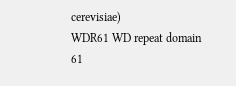cerevisiae)
WDR61 WD repeat domain 61